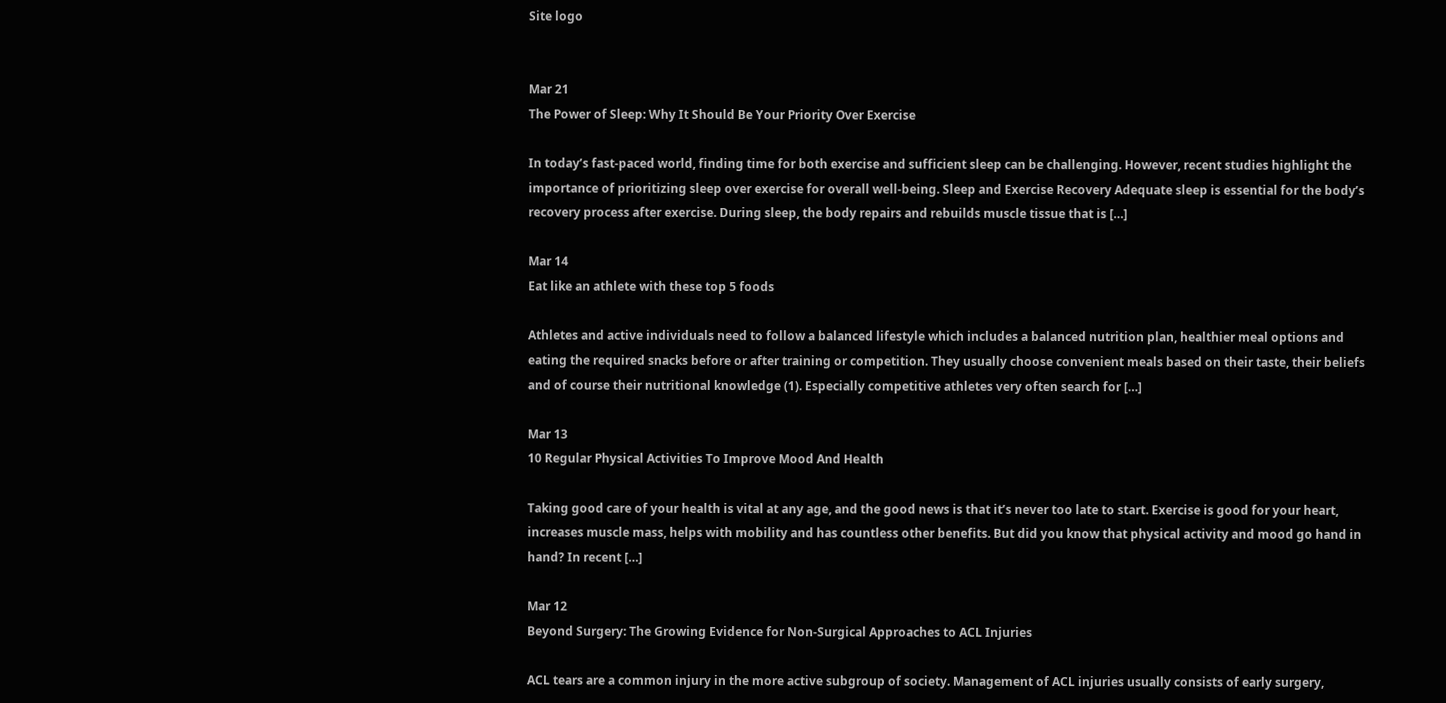Site logo


Mar 21
The Power of Sleep: Why It Should Be Your Priority Over Exercise

In today’s fast-paced world, finding time for both exercise and sufficient sleep can be challenging. However, recent studies highlight the importance of prioritizing sleep over exercise for overall well-being. Sleep and Exercise Recovery Adequate sleep is essential for the body’s recovery process after exercise. During sleep, the body repairs and rebuilds muscle tissue that is […]

Mar 14
Eat like an athlete with these top 5 foods

Athletes and active individuals need to follow a balanced lifestyle which includes a balanced nutrition plan, healthier meal options and eating the required snacks before or after training or competition. They usually choose convenient meals based on their taste, their beliefs and of course their nutritional knowledge (1). Especially competitive athletes very often search for […]

Mar 13
10 Regular Physical Activities To Improve Mood And Health

Taking good care of your health is vital at any age, and the good news is that it’s never too late to start. Exercise is good for your heart, increases muscle mass, helps with mobility and has countless other benefits. But did you know that physical activity and mood go hand in hand? In recent […]

Mar 12
Beyond Surgery: The Growing Evidence for Non-Surgical Approaches to ACL Injuries

ACL tears are a common injury in the more active subgroup of society. Management of ACL injuries usually consists of early surgery,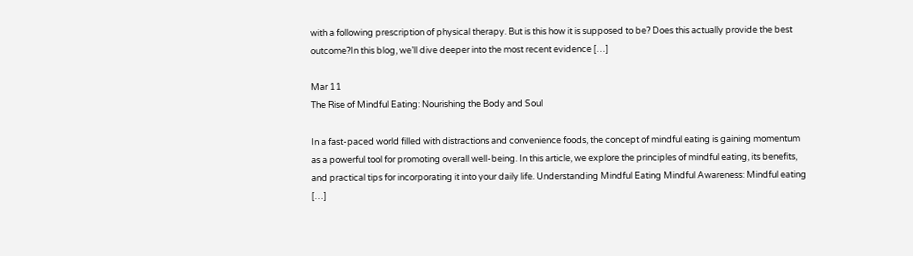with a following prescription of physical therapy. But is this how it is supposed to be? Does this actually provide the best outcome?In this blog, we’ll dive deeper into the most recent evidence […]

Mar 11
The Rise of Mindful Eating: Nourishing the Body and Soul

In a fast-paced world filled with distractions and convenience foods, the concept of mindful eating is gaining momentum as a powerful tool for promoting overall well-being. In this article, we explore the principles of mindful eating, its benefits, and practical tips for incorporating it into your daily life. Understanding Mindful Eating Mindful Awareness: Mindful eating […]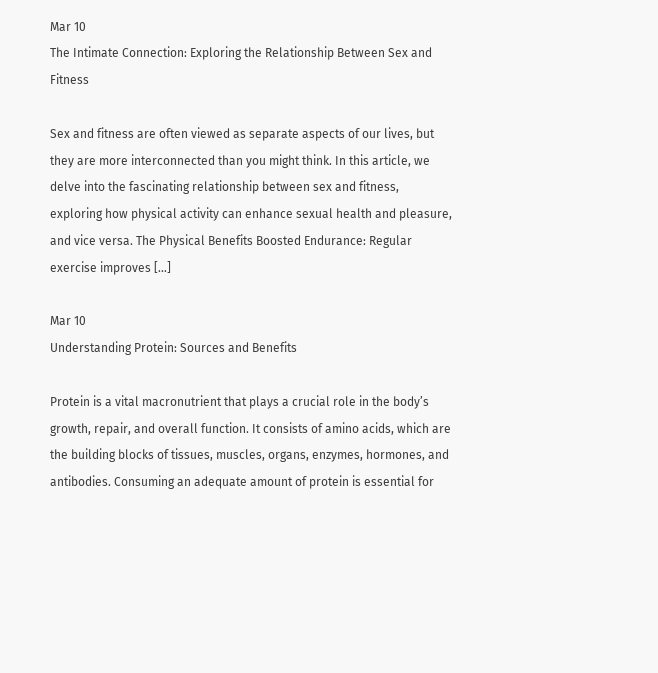Mar 10
The Intimate Connection: Exploring the Relationship Between Sex and Fitness

Sex and fitness are often viewed as separate aspects of our lives, but they are more interconnected than you might think. In this article, we delve into the fascinating relationship between sex and fitness, exploring how physical activity can enhance sexual health and pleasure, and vice versa. The Physical Benefits Boosted Endurance: Regular exercise improves […]

Mar 10
Understanding Protein: Sources and Benefits

Protein is a vital macronutrient that plays a crucial role in the body’s growth, repair, and overall function. It consists of amino acids, which are the building blocks of tissues, muscles, organs, enzymes, hormones, and antibodies. Consuming an adequate amount of protein is essential for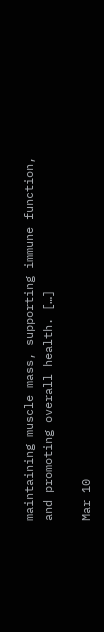maintaining muscle mass, supporting immune function, and promoting overall health. […]

Mar 10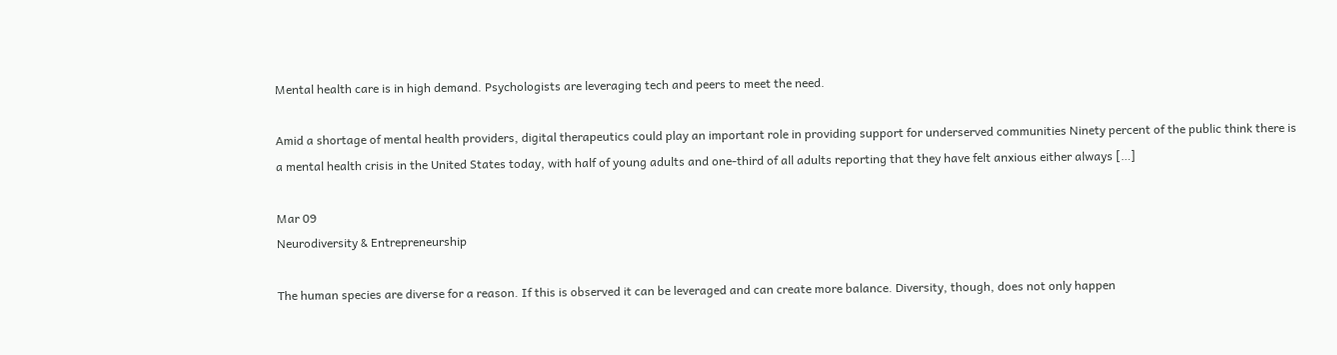Mental health care is in high demand. Psychologists are leveraging tech and peers to meet the need.

Amid a shortage of mental health providers, digital therapeutics could play an important role in providing support for underserved communities Ninety percent of the public think there is a mental health crisis in the United States today, with half of young adults and one-third of all adults reporting that they have felt anxious either always […]

Mar 09
Neurodiversity & Entrepreneurship

The human species are diverse for a reason. If this is observed it can be leveraged and can create more balance. Diversity, though, does not only happen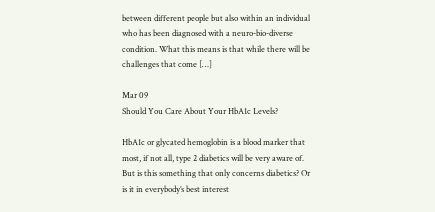between different people but also within an individual who has been diagnosed with a neuro-bio-diverse condition. What this means is that while there will be challenges that come […]

Mar 09
Should You Care About Your HbA1c Levels?

HbA1c or glycated hemoglobin is a blood marker that most, if not all, type 2 diabetics will be very aware of. But is this something that only concerns diabetics? Or is it in everybody’s best interest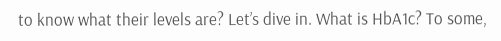to know what their levels are? Let’s dive in. What is HbA1c? To some,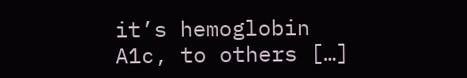it’s hemoglobin A1c, to others […]